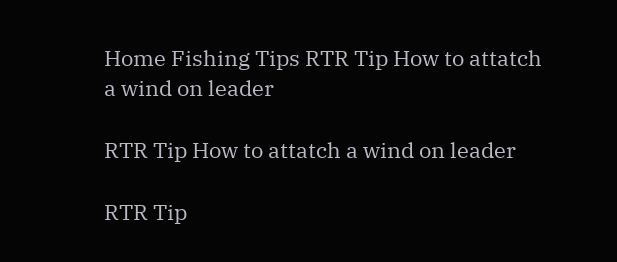Home Fishing Tips RTR Tip How to attatch a wind on leader

RTR Tip How to attatch a wind on leader

RTR Tip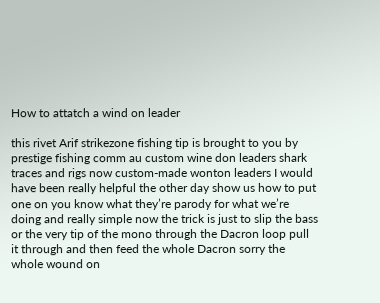How to attatch a wind on leader

this rivet Arif strikezone fishing tip is brought to you by prestige fishing comm au custom wine don leaders shark traces and rigs now custom-made wonton leaders I would have been really helpful the other day show us how to put one on you know what they’re parody for what we’re doing and really simple now the trick is just to slip the bass or the very tip of the mono through the Dacron loop pull it through and then feed the whole Dacron sorry the whole wound on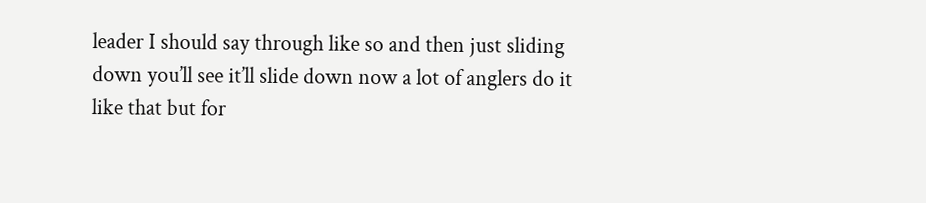leader I should say through like so and then just sliding down you’ll see it’ll slide down now a lot of anglers do it like that but for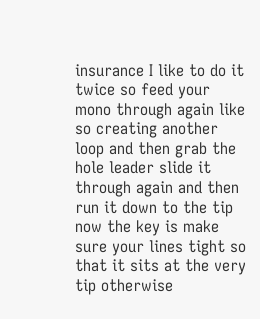insurance I like to do it twice so feed your mono through again like so creating another loop and then grab the hole leader slide it through again and then run it down to the tip now the key is make sure your lines tight so that it sits at the very tip otherwise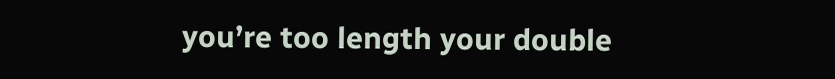you’re too length your double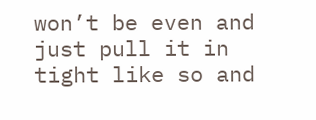won’t be even and just pull it in tight like so and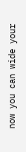now you can wide your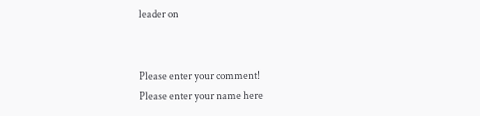leader on


Please enter your comment!
Please enter your name here